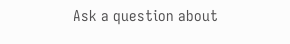Ask a question about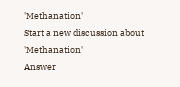'Methanation'
Start a new discussion about 'Methanation'
Answer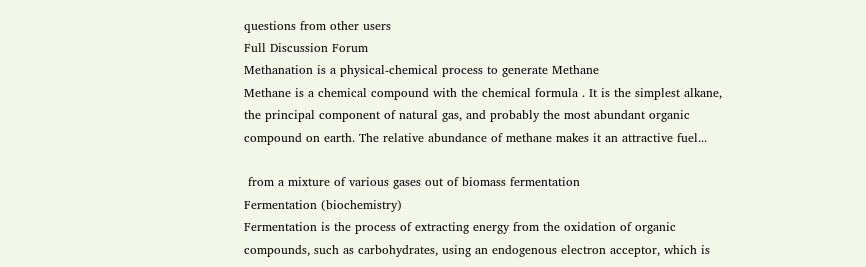questions from other users
Full Discussion Forum
Methanation is a physical-chemical process to generate Methane
Methane is a chemical compound with the chemical formula . It is the simplest alkane, the principal component of natural gas, and probably the most abundant organic compound on earth. The relative abundance of methane makes it an attractive fuel...

 from a mixture of various gases out of biomass fermentation
Fermentation (biochemistry)
Fermentation is the process of extracting energy from the oxidation of organic compounds, such as carbohydrates, using an endogenous electron acceptor, which is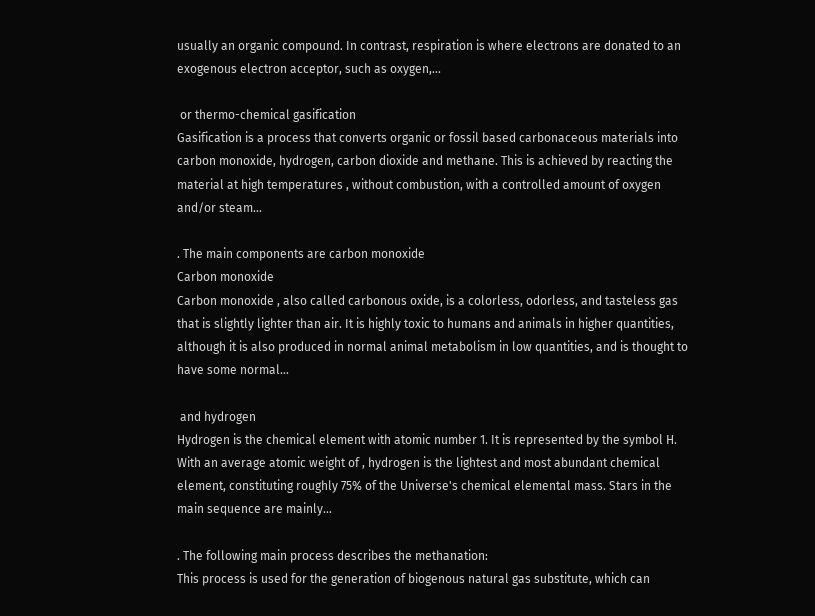usually an organic compound. In contrast, respiration is where electrons are donated to an exogenous electron acceptor, such as oxygen,...

 or thermo-chemical gasification
Gasification is a process that converts organic or fossil based carbonaceous materials into carbon monoxide, hydrogen, carbon dioxide and methane. This is achieved by reacting the material at high temperatures , without combustion, with a controlled amount of oxygen and/or steam...

. The main components are carbon monoxide
Carbon monoxide
Carbon monoxide , also called carbonous oxide, is a colorless, odorless, and tasteless gas that is slightly lighter than air. It is highly toxic to humans and animals in higher quantities, although it is also produced in normal animal metabolism in low quantities, and is thought to have some normal...

 and hydrogen
Hydrogen is the chemical element with atomic number 1. It is represented by the symbol H. With an average atomic weight of , hydrogen is the lightest and most abundant chemical element, constituting roughly 75% of the Universe's chemical elemental mass. Stars in the main sequence are mainly...

. The following main process describes the methanation:
This process is used for the generation of biogenous natural gas substitute, which can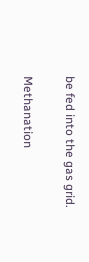be fed into the gas grid.

Methanation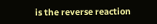is the reverse reaction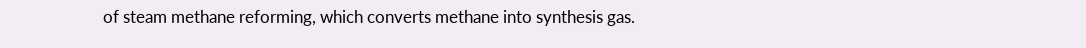of steam methane reforming, which converts methane into synthesis gas.